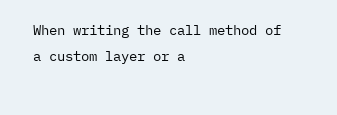When writing the call method of a custom layer or a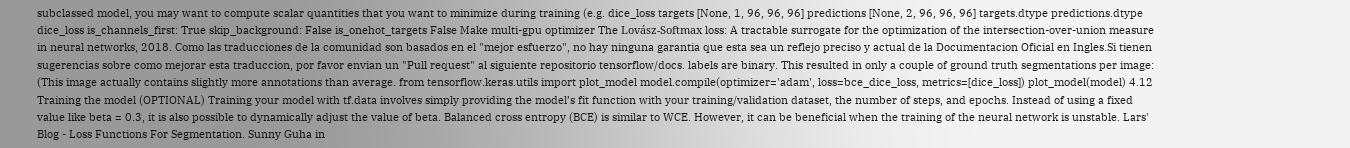subclassed model, you may want to compute scalar quantities that you want to minimize during training (e.g. dice_loss targets [None, 1, 96, 96, 96] predictions [None, 2, 96, 96, 96] targets.dtype predictions.dtype dice_loss is_channels_first: True skip_background: False is_onehot_targets False Make multi-gpu optimizer The Lovász-Softmax loss: A tractable surrogate for the optimization of the intersection-over-union measure in neural networks, 2018. Como las traducciones de la comunidad son basados en el "mejor esfuerzo", no hay ninguna garantia que esta sea un reflejo preciso y actual de la Documentacion Oficial en Ingles.Si tienen sugerencias sobre como mejorar esta traduccion, por favor envian un "Pull request" al siguiente repositorio tensorflow/docs. labels are binary. This resulted in only a couple of ground truth segmentations per image: (This image actually contains slightly more annotations than average. from tensorflow.keras.utils import plot_model model.compile(optimizer='adam', loss=bce_dice_loss, metrics=[dice_loss]) plot_model(model) 4.12 Training the model (OPTIONAL) Training your model with tf.data involves simply providing the model’s fit function with your training/validation dataset, the number of steps, and epochs. Instead of using a fixed value like beta = 0.3, it is also possible to dynamically adjust the value of beta. Balanced cross entropy (BCE) is similar to WCE. However, it can be beneficial when the training of the neural network is unstable. Lars' Blog - Loss Functions For Segmentation. Sunny Guha in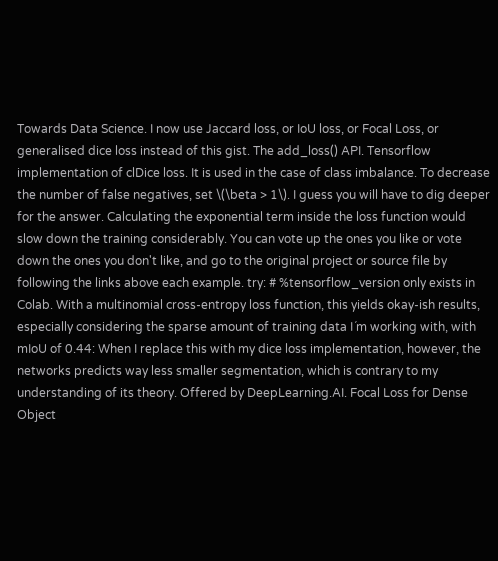Towards Data Science. I now use Jaccard loss, or IoU loss, or Focal Loss, or generalised dice loss instead of this gist. The add_loss() API. Tensorflow implementation of clDice loss. It is used in the case of class imbalance. To decrease the number of false negatives, set \(\beta > 1\). I guess you will have to dig deeper for the answer. Calculating the exponential term inside the loss function would slow down the training considerably. You can vote up the ones you like or vote down the ones you don't like, and go to the original project or source file by following the links above each example. try: # %tensorflow_version only exists in Colab. With a multinomial cross-entropy loss function, this yields okay-ish results, especially considering the sparse amount of training data I´m working with, with mIoU of 0.44: When I replace this with my dice loss implementation, however, the networks predicts way less smaller segmentation, which is contrary to my understanding of its theory. Offered by DeepLearning.AI. Focal Loss for Dense Object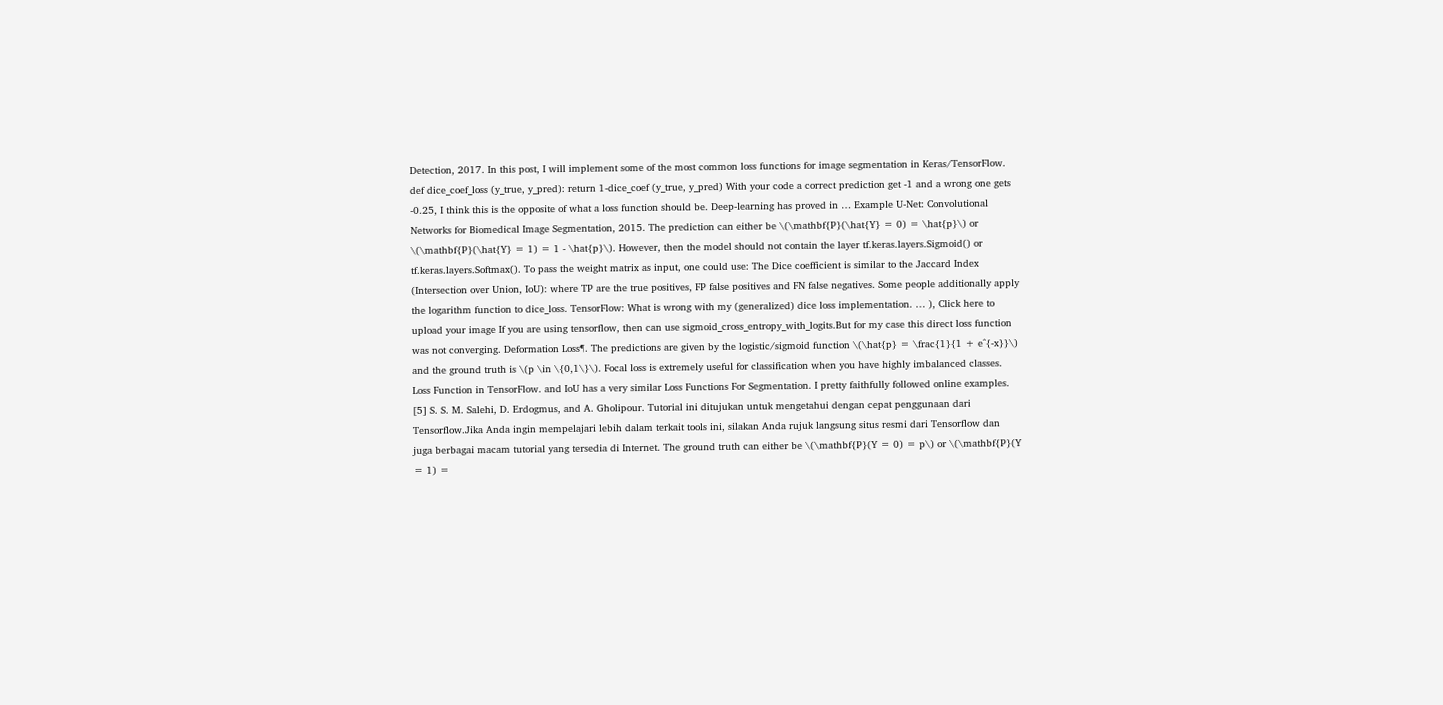Detection, 2017. In this post, I will implement some of the most common loss functions for image segmentation in Keras/TensorFlow. def dice_coef_loss (y_true, y_pred): return 1-dice_coef (y_true, y_pred) With your code a correct prediction get -1 and a wrong one gets -0.25, I think this is the opposite of what a loss function should be. Deep-learning has proved in … Example U-Net: Convolutional Networks for Biomedical Image Segmentation, 2015. The prediction can either be \(\mathbf{P}(\hat{Y} = 0) = \hat{p}\) or \(\mathbf{P}(\hat{Y} = 1) = 1 - \hat{p}\). However, then the model should not contain the layer tf.keras.layers.Sigmoid() or tf.keras.layers.Softmax(). To pass the weight matrix as input, one could use: The Dice coefficient is similar to the Jaccard Index (Intersection over Union, IoU): where TP are the true positives, FP false positives and FN false negatives. Some people additionally apply the logarithm function to dice_loss. TensorFlow: What is wrong with my (generalized) dice loss implementation. … ), Click here to upload your image If you are using tensorflow, then can use sigmoid_cross_entropy_with_logits.But for my case this direct loss function was not converging. Deformation Loss¶. The predictions are given by the logistic/sigmoid function \(\hat{p} = \frac{1}{1 + e^{-x}}\) and the ground truth is \(p \in \{0,1\}\). Focal loss is extremely useful for classification when you have highly imbalanced classes. Loss Function in TensorFlow. and IoU has a very similar Loss Functions For Segmentation. I pretty faithfully followed online examples. [5] S. S. M. Salehi, D. Erdogmus, and A. Gholipour. Tutorial ini ditujukan untuk mengetahui dengan cepat penggunaan dari Tensorflow.Jika Anda ingin mempelajari lebih dalam terkait tools ini, silakan Anda rujuk langsung situs resmi dari Tensorflow dan juga berbagai macam tutorial yang tersedia di Internet. The ground truth can either be \(\mathbf{P}(Y = 0) = p\) or \(\mathbf{P}(Y = 1) =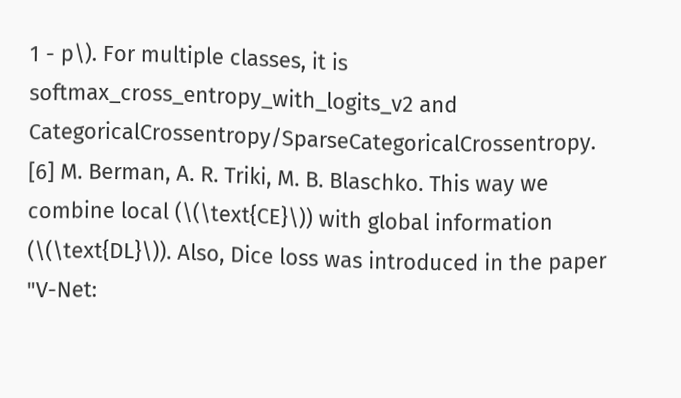1 - p\). For multiple classes, it is softmax_cross_entropy_with_logits_v2 and CategoricalCrossentropy/SparseCategoricalCrossentropy. [6] M. Berman, A. R. Triki, M. B. Blaschko. This way we combine local (\(\text{CE}\)) with global information (\(\text{DL}\)). Also, Dice loss was introduced in the paper "V-Net: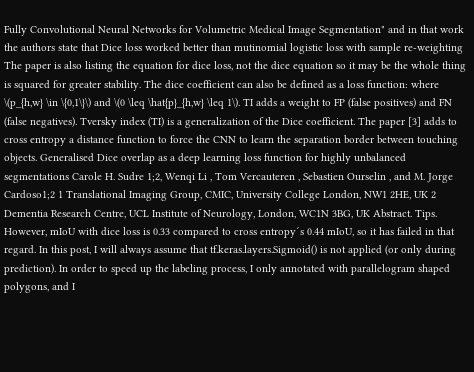Fully Convolutional Neural Networks for Volumetric Medical Image Segmentation" and in that work the authors state that Dice loss worked better than mutinomial logistic loss with sample re-weighting The paper is also listing the equation for dice loss, not the dice equation so it may be the whole thing is squared for greater stability. The dice coefficient can also be defined as a loss function: where \(p_{h,w} \in \{0,1\}\) and \(0 \leq \hat{p}_{h,w} \leq 1\). TI adds a weight to FP (false positives) and FN (false negatives). Tversky index (TI) is a generalization of the Dice coefficient. The paper [3] adds to cross entropy a distance function to force the CNN to learn the separation border between touching objects. Generalised Dice overlap as a deep learning loss function for highly unbalanced segmentations Carole H. Sudre 1;2, Wenqi Li , Tom Vercauteren , Sebastien Ourselin , and M. Jorge Cardoso1;2 1 Translational Imaging Group, CMIC, University College London, NW1 2HE, UK 2 Dementia Research Centre, UCL Institute of Neurology, London, WC1N 3BG, UK Abstract. Tips. However, mIoU with dice loss is 0.33 compared to cross entropy´s 0.44 mIoU, so it has failed in that regard. In this post, I will always assume that tf.keras.layers.Sigmoid() is not applied (or only during prediction). In order to speed up the labeling process, I only annotated with parallelogram shaped polygons, and I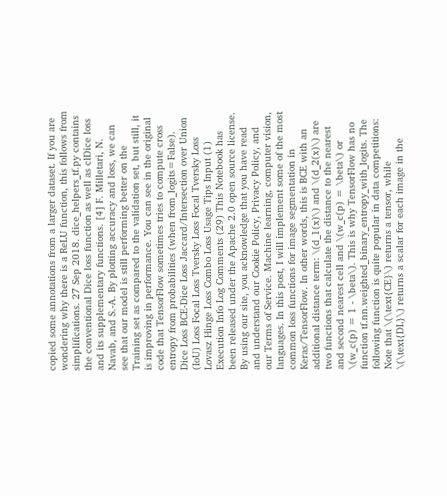copied some annotations from a larger dataset. If you are wondering why there is a ReLU function, this follows from simplifications. 27 Sep 2018. dice_helpers_tf.py contains the conventional Dice loss function as well as clDice loss and its supplementary functions. [4] F. Milletari, N. Navab, and S.-A. By plotting accuracy and loss, we can see that our model is still performing better on the Training set as compared to the validation set, but still, it is improving in performance. You can see in the original code that TensorFlow sometimes tries to compute cross entropy from probabilities (when from_logits=False). Dice Loss BCE-Dice Loss Jaccard/Intersection over Union (IoU) Loss Focal Loss Tversky Loss Focal Tversky Loss Lovasz Hinge Loss Combo Loss Usage Tips Input (1) Execution Info Log Comments (29) This Notebook has been released under the Apache 2.0 open source license. By using our site, you acknowledge that you have read and understand our Cookie Policy, Privacy Policy, and our Terms of Service. Machine learning, computer vision, languages. In this post, I will implement some of the most common loss functions for image segmentation in Keras/TensorFlow. In other words, this is BCE with an additional distance term: \(d_1(x)\) and \(d_2(x)\) are two functions that calculate the distance to the nearest and second nearest cell and \(w_c(p) = \beta\) or \(w_c(p) = 1 - \beta\). This is why TensorFlow has no function tf.nn.weighted_binary_entropy_with_logits. The following function is quite popular in data competitions: Note that \(\text{CE}\) returns a tensor, while \(\text{DL}\) returns a scalar for each image in the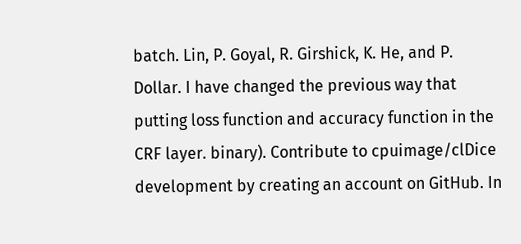batch. Lin, P. Goyal, R. Girshick, K. He, and P. Dollar. I have changed the previous way that putting loss function and accuracy function in the CRF layer. binary). Contribute to cpuimage/clDice development by creating an account on GitHub. In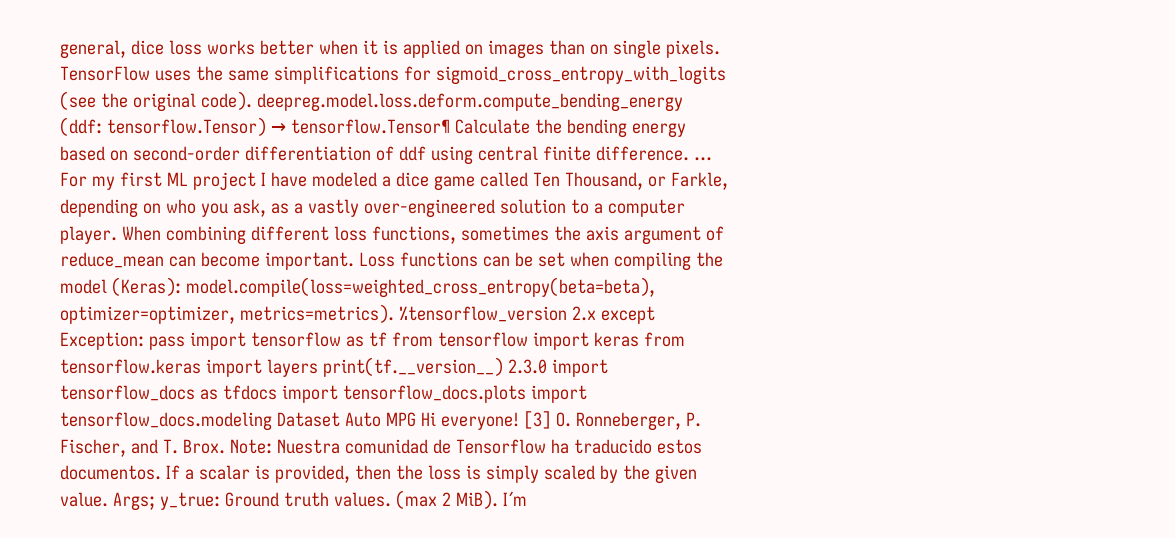general, dice loss works better when it is applied on images than on single pixels. TensorFlow uses the same simplifications for sigmoid_cross_entropy_with_logits (see the original code). deepreg.model.loss.deform.compute_bending_energy (ddf: tensorflow.Tensor) → tensorflow.Tensor¶ Calculate the bending energy based on second-order differentiation of ddf using central finite difference. ... For my first ML project I have modeled a dice game called Ten Thousand, or Farkle, depending on who you ask, as a vastly over-engineered solution to a computer player. When combining different loss functions, sometimes the axis argument of reduce_mean can become important. Loss functions can be set when compiling the model (Keras): model.compile(loss=weighted_cross_entropy(beta=beta), optimizer=optimizer, metrics=metrics). %tensorflow_version 2.x except Exception: pass import tensorflow as tf from tensorflow import keras from tensorflow.keras import layers print(tf.__version__) 2.3.0 import tensorflow_docs as tfdocs import tensorflow_docs.plots import tensorflow_docs.modeling Dataset Auto MPG Hi everyone! [3] O. Ronneberger, P. Fischer, and T. Brox. Note: Nuestra comunidad de Tensorflow ha traducido estos documentos. If a scalar is provided, then the loss is simply scaled by the given value. Args; y_true: Ground truth values. (max 2 MiB). I´m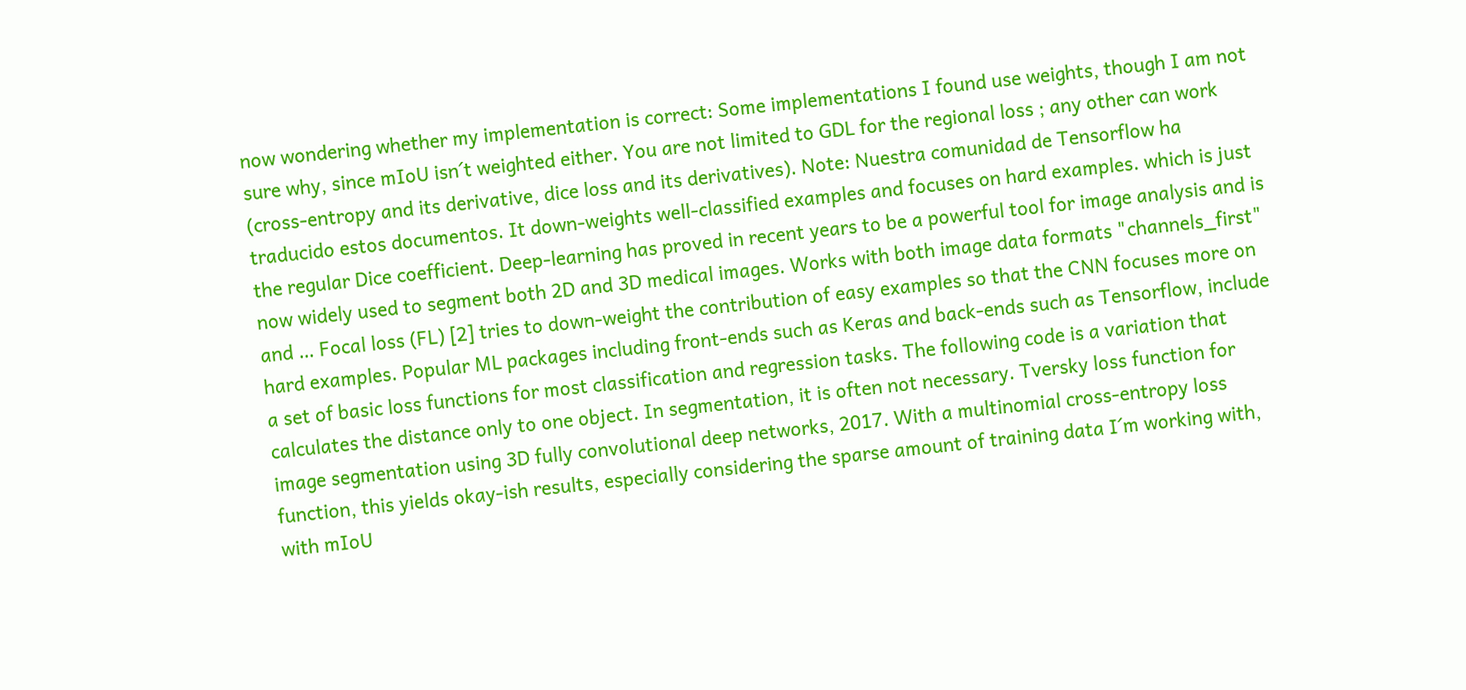now wondering whether my implementation is correct: Some implementations I found use weights, though I am not sure why, since mIoU isn´t weighted either. You are not limited to GDL for the regional loss ; any other can work (cross-entropy and its derivative, dice loss and its derivatives). Note: Nuestra comunidad de Tensorflow ha traducido estos documentos. It down-weights well-classified examples and focuses on hard examples. which is just the regular Dice coefficient. Deep-learning has proved in recent years to be a powerful tool for image analysis and is now widely used to segment both 2D and 3D medical images. Works with both image data formats "channels_first" and … Focal loss (FL) [2] tries to down-weight the contribution of easy examples so that the CNN focuses more on hard examples. Popular ML packages including front-ends such as Keras and back-ends such as Tensorflow, include a set of basic loss functions for most classification and regression tasks. The following code is a variation that calculates the distance only to one object. In segmentation, it is often not necessary. Tversky loss function for image segmentation using 3D fully convolutional deep networks, 2017. With a multinomial cross-entropy loss function, this yields okay-ish results, especially considering the sparse amount of training data I´m working with, with mIoU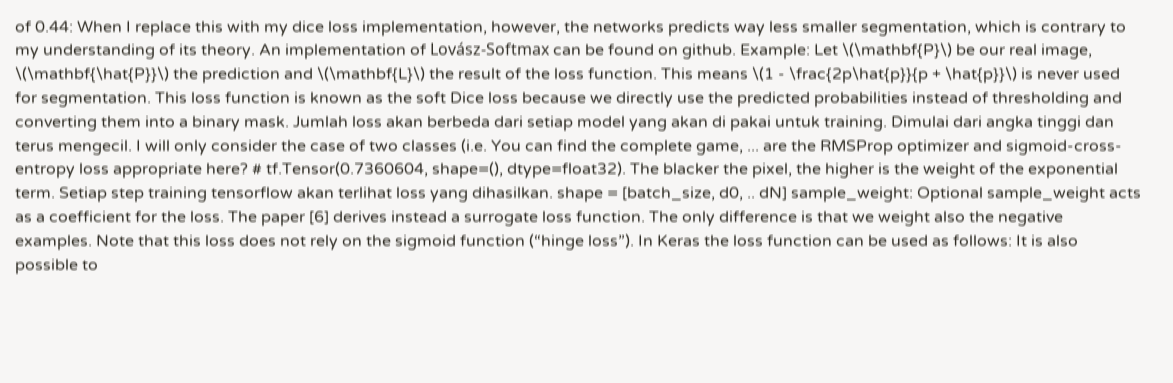of 0.44: When I replace this with my dice loss implementation, however, the networks predicts way less smaller segmentation, which is contrary to my understanding of its theory. An implementation of Lovász-Softmax can be found on github. Example: Let \(\mathbf{P}\) be our real image, \(\mathbf{\hat{P}}\) the prediction and \(\mathbf{L}\) the result of the loss function. This means \(1 - \frac{2p\hat{p}}{p + \hat{p}}\) is never used for segmentation. This loss function is known as the soft Dice loss because we directly use the predicted probabilities instead of thresholding and converting them into a binary mask. Jumlah loss akan berbeda dari setiap model yang akan di pakai untuk training. Dimulai dari angka tinggi dan terus mengecil. I will only consider the case of two classes (i.e. You can find the complete game, ... are the RMSProp optimizer and sigmoid-cross-entropy loss appropriate here? # tf.Tensor(0.7360604, shape=(), dtype=float32). The blacker the pixel, the higher is the weight of the exponential term. Setiap step training tensorflow akan terlihat loss yang dihasilkan. shape = [batch_size, d0, .. dN] sample_weight: Optional sample_weight acts as a coefficient for the loss. The paper [6] derives instead a surrogate loss function. The only difference is that we weight also the negative examples. Note that this loss does not rely on the sigmoid function (“hinge loss”). In Keras the loss function can be used as follows: It is also possible to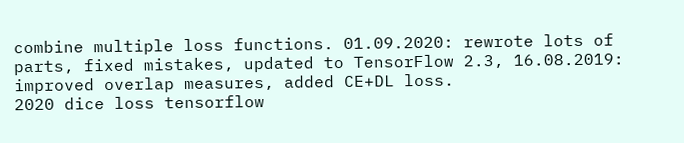combine multiple loss functions. 01.09.2020: rewrote lots of parts, fixed mistakes, updated to TensorFlow 2.3, 16.08.2019: improved overlap measures, added CE+DL loss.
2020 dice loss tensorflow